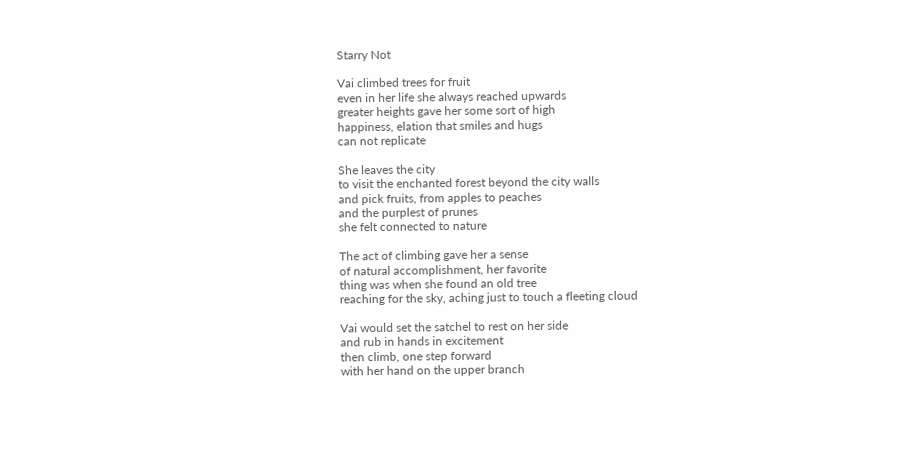Starry Not

Vai climbed trees for fruit
even in her life she always reached upwards
greater heights gave her some sort of high
happiness, elation that smiles and hugs
can not replicate

She leaves the city
to visit the enchanted forest beyond the city walls
and pick fruits, from apples to peaches
and the purplest of prunes
she felt connected to nature

The act of climbing gave her a sense
of natural accomplishment, her favorite
thing was when she found an old tree
reaching for the sky, aching just to touch a fleeting cloud

Vai would set the satchel to rest on her side
and rub in hands in excitement
then climb, one step forward
with her hand on the upper branch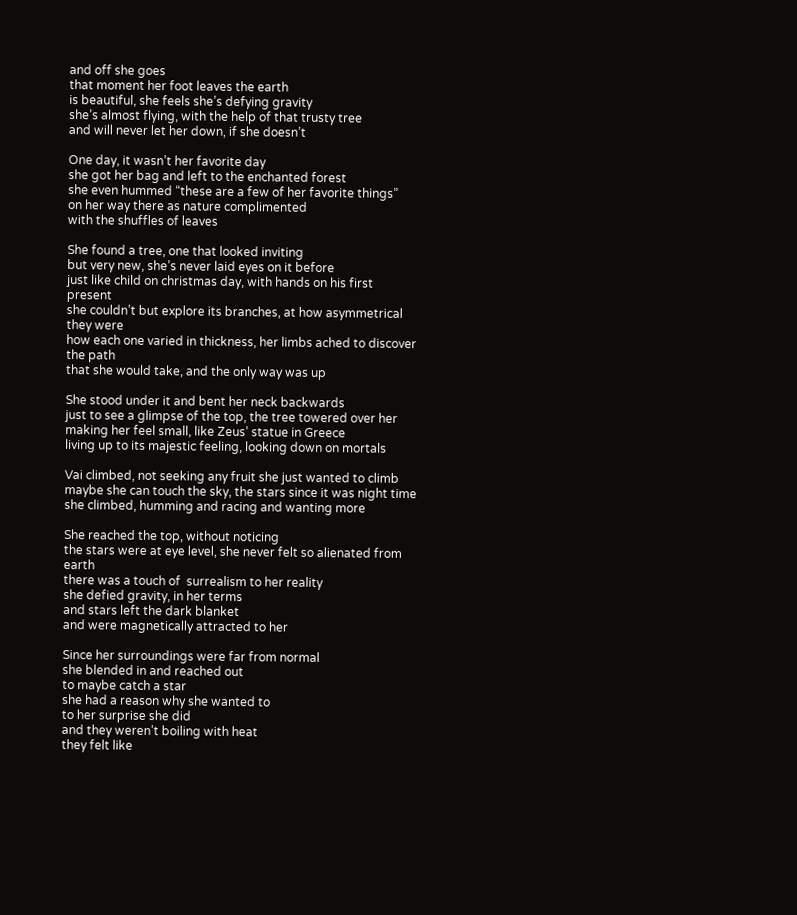and off she goes
that moment her foot leaves the earth
is beautiful, she feels she’s defying gravity
she’s almost flying, with the help of that trusty tree
and will never let her down, if she doesn’t

One day, it wasn’t her favorite day
she got her bag and left to the enchanted forest
she even hummed “these are a few of her favorite things”
on her way there as nature complimented
with the shuffles of leaves

She found a tree, one that looked inviting
but very new, she’s never laid eyes on it before
just like child on christmas day, with hands on his first present
she couldn’t but explore its branches, at how asymmetrical they were
how each one varied in thickness, her limbs ached to discover the path
that she would take, and the only way was up

She stood under it and bent her neck backwards
just to see a glimpse of the top, the tree towered over her
making her feel small, like Zeus’ statue in Greece
living up to its majestic feeling, looking down on mortals

Vai climbed, not seeking any fruit she just wanted to climb
maybe she can touch the sky, the stars since it was night time
she climbed, humming and racing and wanting more

She reached the top, without noticing
the stars were at eye level, she never felt so alienated from earth
there was a touch of  surrealism to her reality
she defied gravity, in her terms
and stars left the dark blanket
and were magnetically attracted to her

Since her surroundings were far from normal
she blended in and reached out
to maybe catch a star
she had a reason why she wanted to
to her surprise she did
and they weren’t boiling with heat
they felt like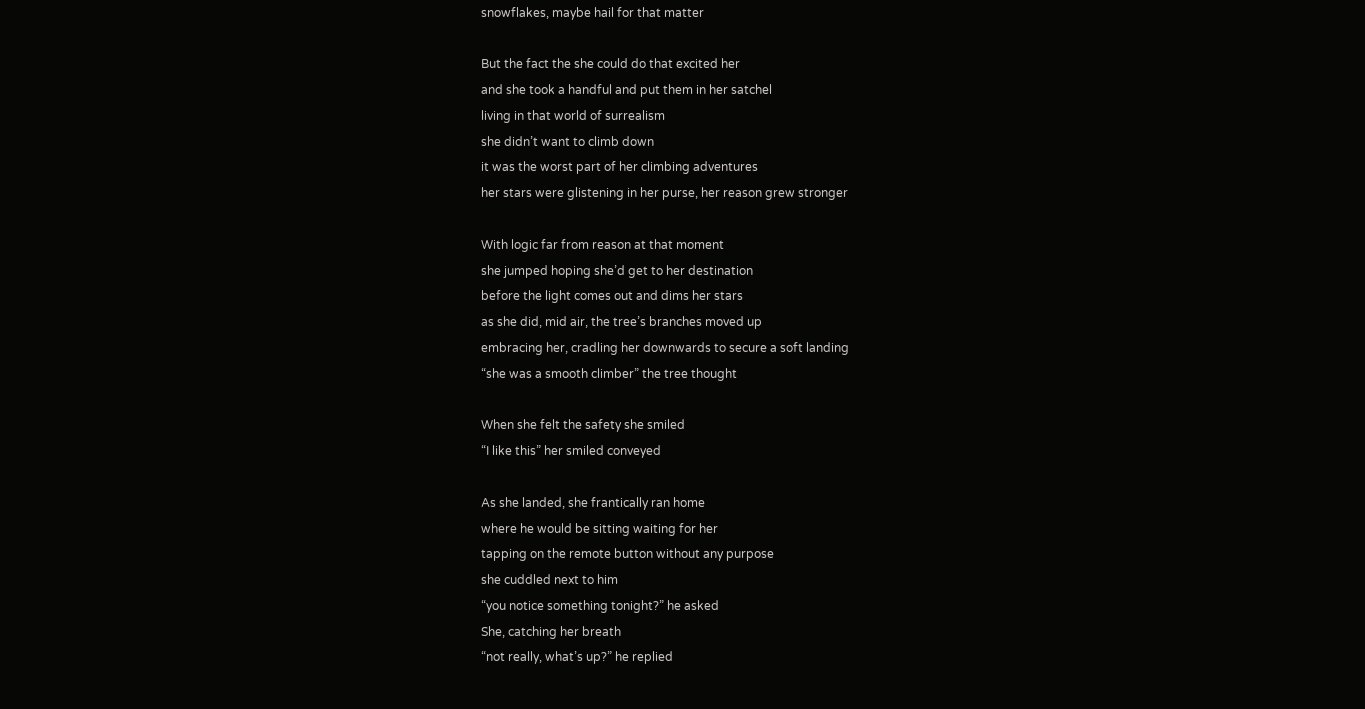snowflakes, maybe hail for that matter

But the fact the she could do that excited her
and she took a handful and put them in her satchel
living in that world of surrealism
she didn’t want to climb down
it was the worst part of her climbing adventures
her stars were glistening in her purse, her reason grew stronger

With logic far from reason at that moment
she jumped hoping she’d get to her destination
before the light comes out and dims her stars
as she did, mid air, the tree’s branches moved up
embracing her, cradling her downwards to secure a soft landing
“she was a smooth climber” the tree thought

When she felt the safety she smiled
“I like this” her smiled conveyed

As she landed, she frantically ran home
where he would be sitting waiting for her
tapping on the remote button without any purpose
she cuddled next to him
“you notice something tonight?” he asked
She, catching her breath
“not really, what’s up?” he replied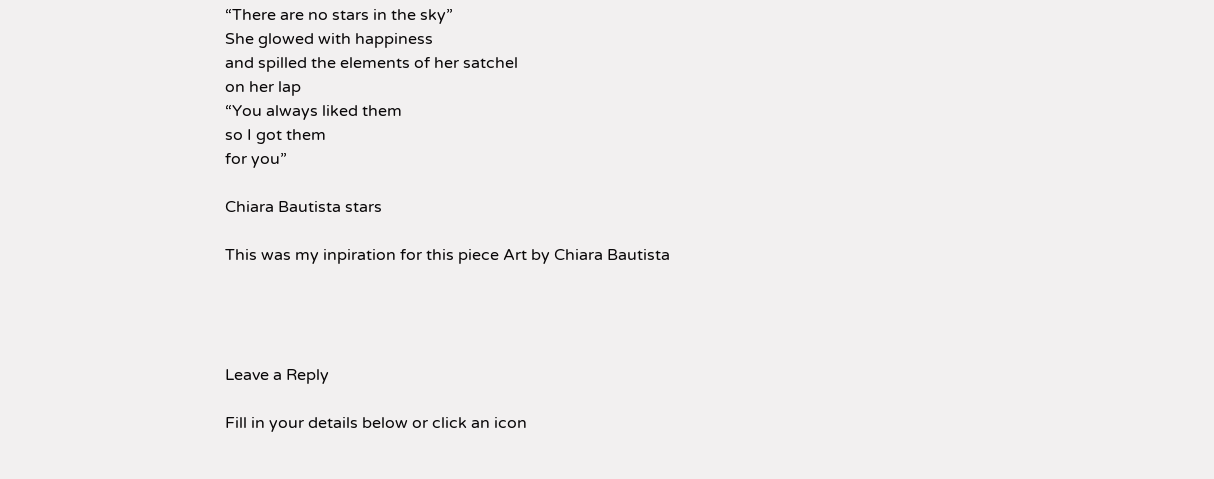“There are no stars in the sky”
She glowed with happiness
and spilled the elements of her satchel
on her lap
“You always liked them
so I got them
for you”

Chiara Bautista stars

This was my inpiration for this piece Art by Chiara Bautista




Leave a Reply

Fill in your details below or click an icon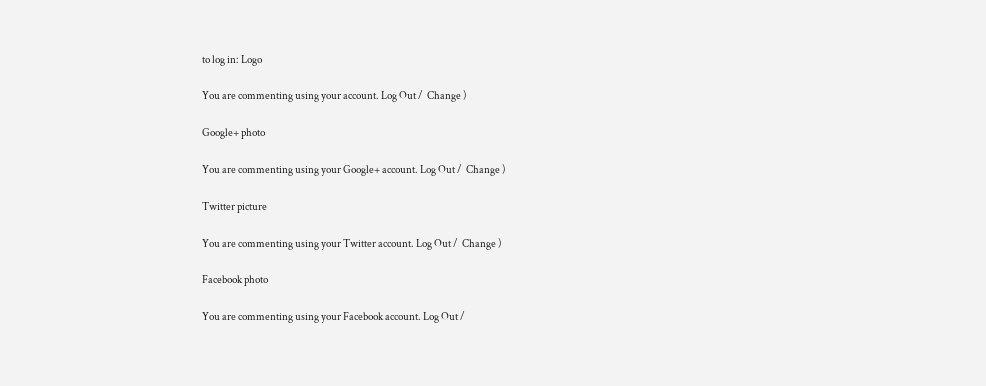to log in: Logo

You are commenting using your account. Log Out /  Change )

Google+ photo

You are commenting using your Google+ account. Log Out /  Change )

Twitter picture

You are commenting using your Twitter account. Log Out /  Change )

Facebook photo

You are commenting using your Facebook account. Log Out /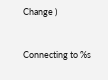Change )


Connecting to %s